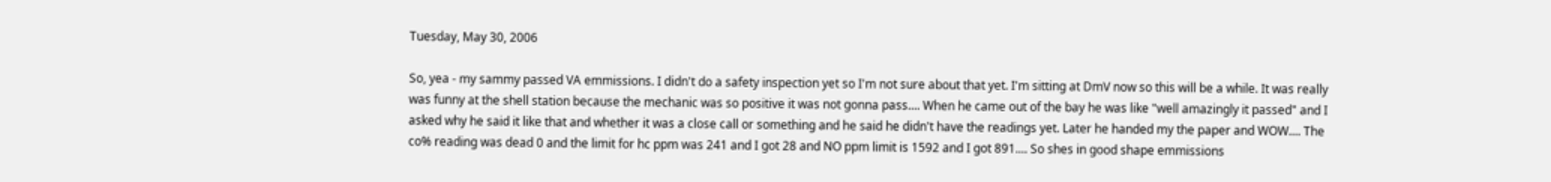Tuesday, May 30, 2006

So, yea - my sammy passed VA emmissions. I didn't do a safety inspection yet so I'm not sure about that yet. I'm sitting at DmV now so this will be a while. It was really was funny at the shell station because the mechanic was so positive it was not gonna pass.... When he came out of the bay he was like "well amazingly it passed" and I asked why he said it like that and whether it was a close call or something and he said he didn't have the readings yet. Later he handed my the paper and WOW.... The co% reading was dead 0 and the limit for hc ppm was 241 and I got 28 and NO ppm limit is 1592 and I got 891.... So shes in good shape emmissions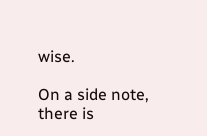wise.

On a side note, there is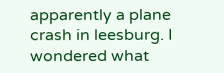apparently a plane crash in leesburg. I wondered what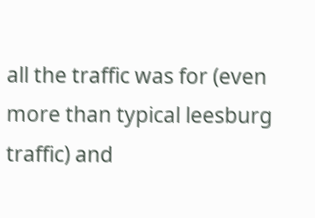all the traffic was for (even more than typical leesburg traffic) and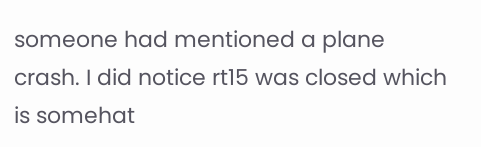someone had mentioned a plane crash. I did notice rt15 was closed which is somehat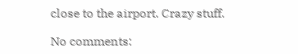close to the airport. Crazy stuff.

No comments: